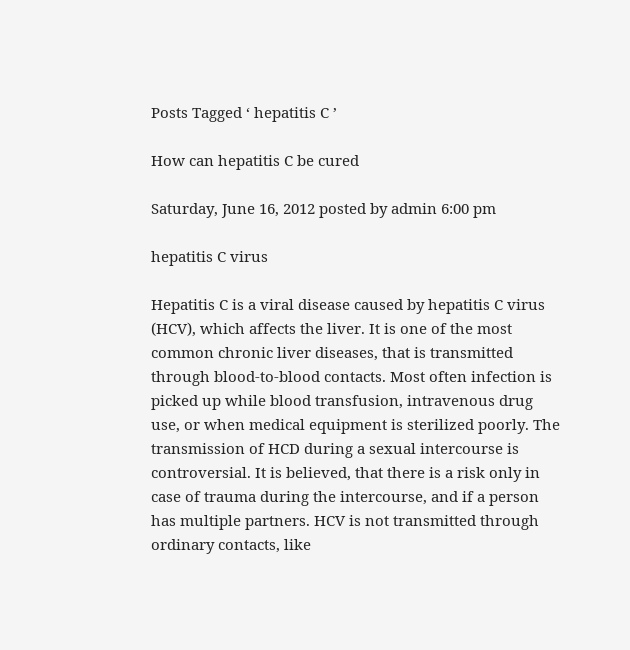Posts Tagged ‘ hepatitis C ’

How can hepatitis C be cured

Saturday, June 16, 2012 posted by admin 6:00 pm

hepatitis C virus

Hepatitis C is a viral disease caused by hepatitis C virus (HCV), which affects the liver. It is one of the most common chronic liver diseases, that is transmitted through blood-to-blood contacts. Most often infection is picked up while blood transfusion, intravenous drug use, or when medical equipment is sterilized poorly. The transmission of HCD during a sexual intercourse is controversial. It is believed, that there is a risk only in case of trauma during the intercourse, and if a person has multiple partners. HCV is not transmitted through ordinary contacts, like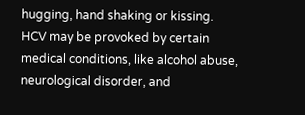hugging, hand shaking or kissing.
HCV may be provoked by certain medical conditions, like alcohol abuse, neurological disorder, and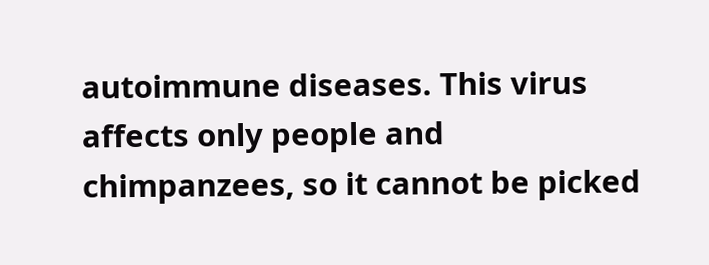autoimmune diseases. This virus affects only people and chimpanzees, so it cannot be picked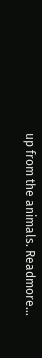up from the animals. Readmore…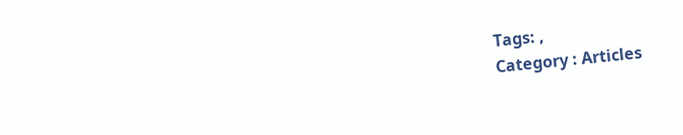Tags: ,
Category : Articles